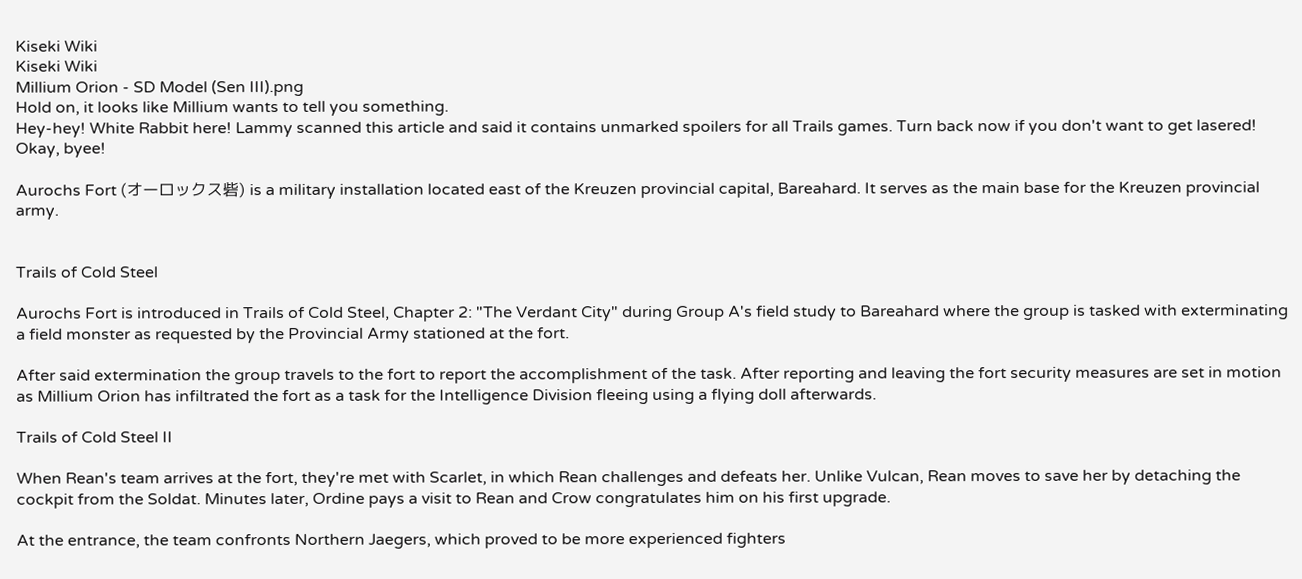Kiseki Wiki
Kiseki Wiki
Millium Orion - SD Model (Sen III).png
Hold on, it looks like Millium wants to tell you something.
Hey-hey! White Rabbit here! Lammy scanned this article and said it contains unmarked spoilers for all Trails games. Turn back now if you don't want to get lasered! Okay, byee!

Aurochs Fort (オーロックス砦) is a military installation located east of the Kreuzen provincial capital, Bareahard. It serves as the main base for the Kreuzen provincial army.


Trails of Cold Steel

Aurochs Fort is introduced in Trails of Cold Steel, Chapter 2: "The Verdant City" during Group A's field study to Bareahard where the group is tasked with exterminating a field monster as requested by the Provincial Army stationed at the fort.

After said extermination the group travels to the fort to report the accomplishment of the task. After reporting and leaving the fort security measures are set in motion as Millium Orion has infiltrated the fort as a task for the Intelligence Division fleeing using a flying doll afterwards.

Trails of Cold Steel II

When Rean's team arrives at the fort, they're met with Scarlet, in which Rean challenges and defeats her. Unlike Vulcan, Rean moves to save her by detaching the cockpit from the Soldat. Minutes later, Ordine pays a visit to Rean and Crow congratulates him on his first upgrade.

At the entrance, the team confronts Northern Jaegers, which proved to be more experienced fighters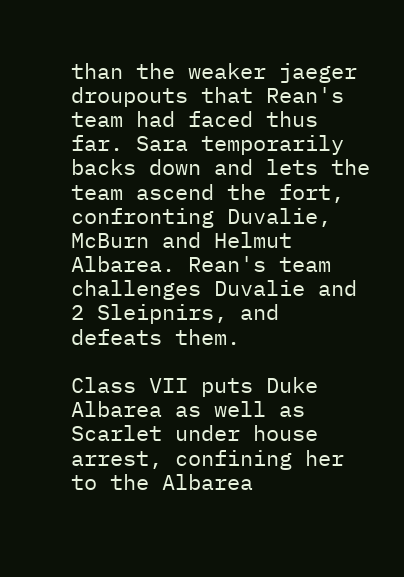than the weaker jaeger droupouts that Rean's team had faced thus far. Sara temporarily backs down and lets the team ascend the fort, confronting Duvalie, McBurn and Helmut Albarea. Rean's team challenges Duvalie and 2 Sleipnirs, and defeats them.

Class VII puts Duke Albarea as well as Scarlet under house arrest, confining her to the Albarea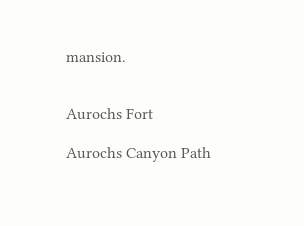mansion.


Aurochs Fort

Aurochs Canyon Path